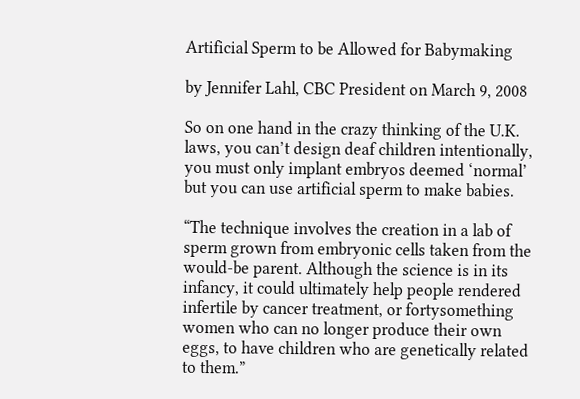Artificial Sperm to be Allowed for Babymaking

by Jennifer Lahl, CBC President on March 9, 2008

So on one hand in the crazy thinking of the U.K. laws, you can’t design deaf children intentionally, you must only implant embryos deemed ‘normal’ but you can use artificial sperm to make babies.

“The technique involves the creation in a lab of sperm grown from embryonic cells taken from the would-be parent. Although the science is in its infancy, it could ultimately help people rendered infertile by cancer treatment, or fortysomething women who can no longer produce their own eggs, to have children who are genetically related to them.”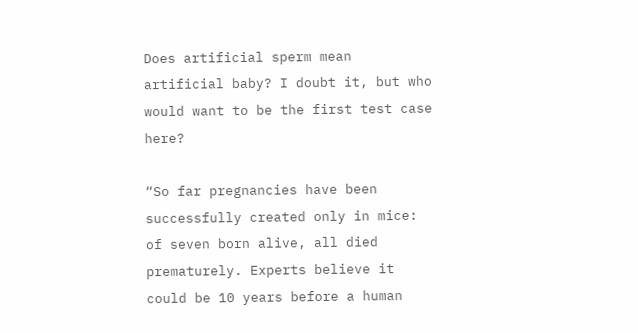Does artificial sperm mean artificial baby? I doubt it, but who would want to be the first test case here?

“So far pregnancies have been successfully created only in mice: of seven born alive, all died prematurely. Experts believe it could be 10 years before a human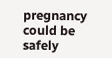pregnancy could be safely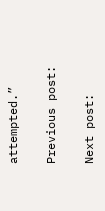attempted.”

Previous post:

Next post: